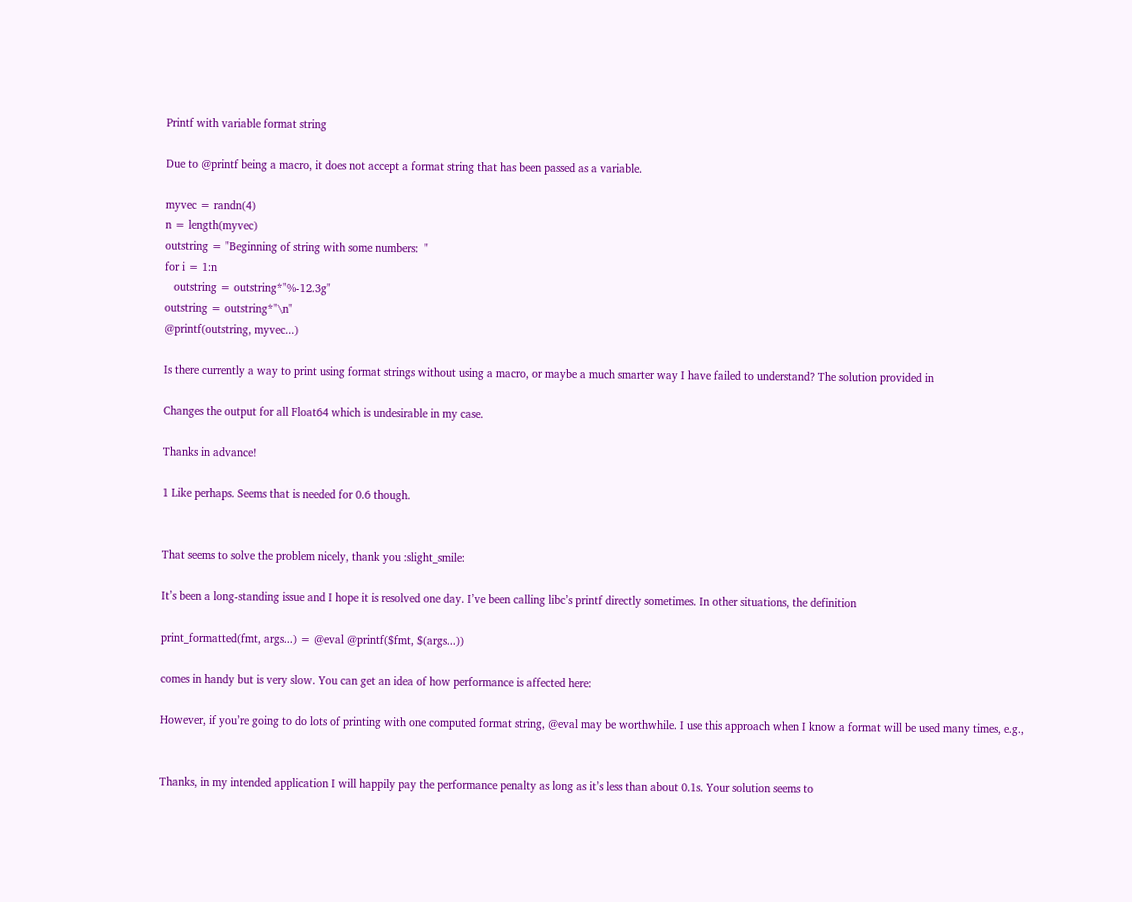Printf with variable format string

Due to @printf being a macro, it does not accept a format string that has been passed as a variable.

myvec = randn(4)
n = length(myvec)
outstring = "Beginning of string with some numbers:  "
for i = 1:n
   outstring = outstring*"%-12.3g"
outstring = outstring*"\n"
@printf(outstring, myvec...)

Is there currently a way to print using format strings without using a macro, or maybe a much smarter way I have failed to understand? The solution provided in

Changes the output for all Float64 which is undesirable in my case.

Thanks in advance!

1 Like perhaps. Seems that is needed for 0.6 though.


That seems to solve the problem nicely, thank you :slight_smile:

It’s been a long-standing issue and I hope it is resolved one day. I’ve been calling libc’s printf directly sometimes. In other situations, the definition

print_formatted(fmt, args...) = @eval @printf($fmt, $(args...))

comes in handy but is very slow. You can get an idea of how performance is affected here:

However, if you’re going to do lots of printing with one computed format string, @eval may be worthwhile. I use this approach when I know a format will be used many times, e.g.,


Thanks, in my intended application I will happily pay the performance penalty as long as it’s less than about 0.1s. Your solution seems to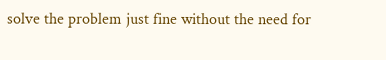solve the problem just fine without the need for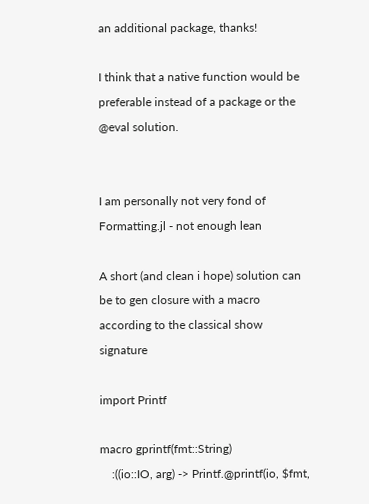an additional package, thanks!

I think that a native function would be preferable instead of a package or the @eval solution.


I am personally not very fond of Formatting.jl - not enough lean

A short (and clean i hope) solution can be to gen closure with a macro according to the classical show signature

import Printf

macro gprintf(fmt::String)
    :((io::IO, arg) -> Printf.@printf(io, $fmt,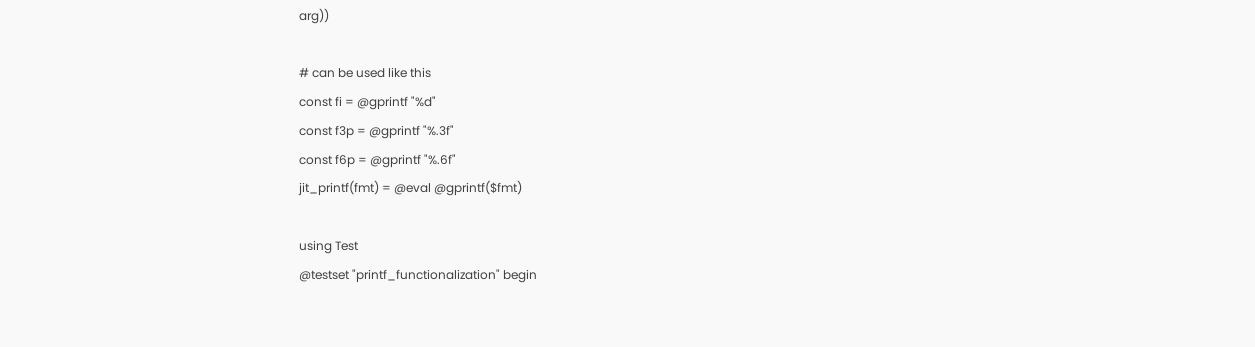arg))

# can be used like this
const fi = @gprintf "%d"
const f3p = @gprintf "%.3f"
const f6p = @gprintf "%.6f"
jit_printf(fmt) = @eval @gprintf($fmt)

using Test
@testset "printf_functionalization" begin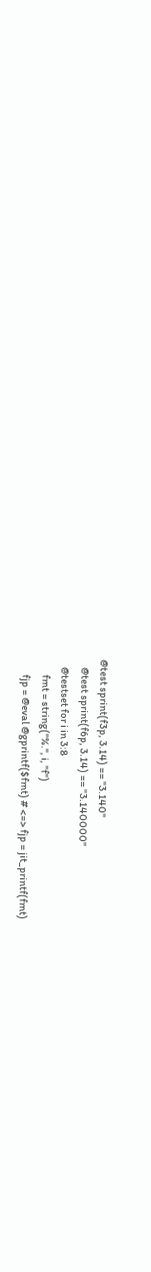@test sprint(f3p, 3.14) == "3.140"
    @test sprint(f6p, 3.14) == "3.140000"
    @testset for i in 3:8
        fmt = string("%.", i, "f")
        fjp = @eval @gprintf($fmt) # <=> fjp = jit_printf(fmt)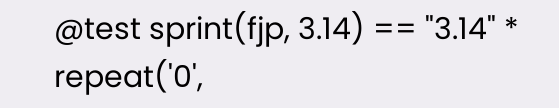@test sprint(fjp, 3.14) == "3.14" * repeat('0',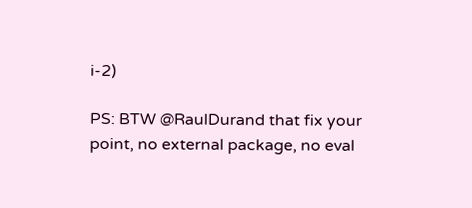i-2)

PS: BTW @RaulDurand that fix your point, no external package, no eval